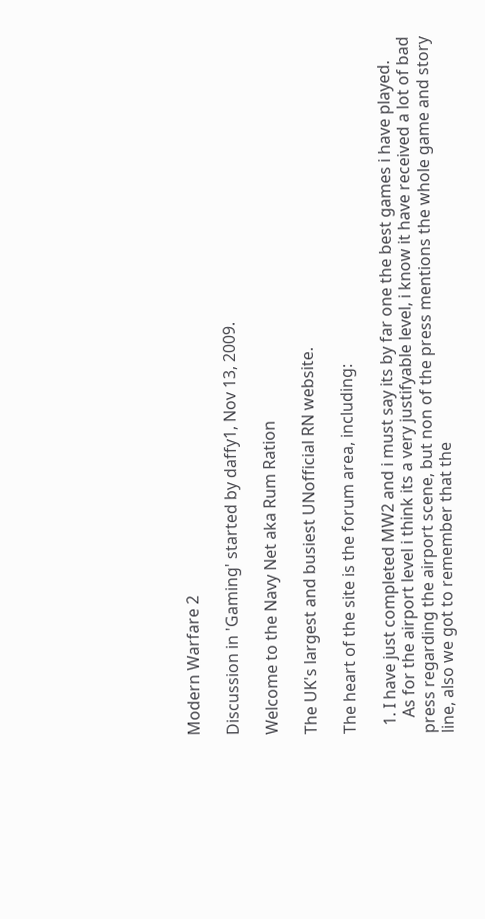Modern Warfare 2

Discussion in 'Gaming' started by daffy1, Nov 13, 2009.

Welcome to the Navy Net aka Rum Ration

The UK's largest and busiest UNofficial RN website.

The heart of the site is the forum area, including:

  1. I have just completed MW2 and i must say its by far one the best games i have played.
    As for the airport level i think its a very justifyable level, i know it have received a lot of bad press regarding the airport scene, but non of the press mentions the whole game and story line, also we got to remember that the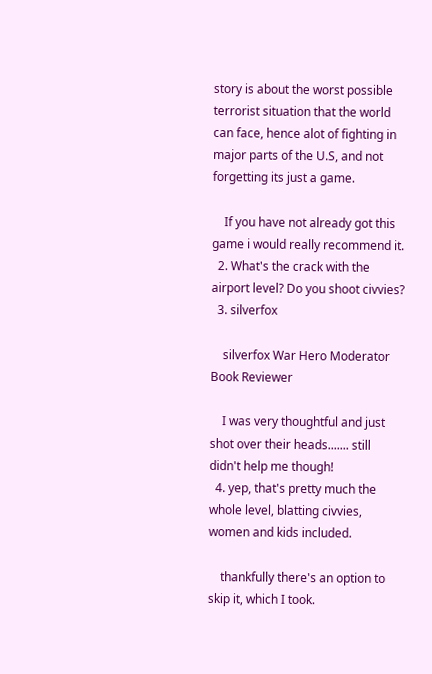story is about the worst possible terrorist situation that the world can face, hence alot of fighting in major parts of the U.S, and not forgetting its just a game.

    If you have not already got this game i would really recommend it.
  2. What's the crack with the airport level? Do you shoot civvies?
  3. silverfox

    silverfox War Hero Moderator Book Reviewer

    I was very thoughtful and just shot over their heads....... still didn't help me though!
  4. yep, that's pretty much the whole level, blatting civvies, women and kids included.

    thankfully there's an option to skip it, which I took.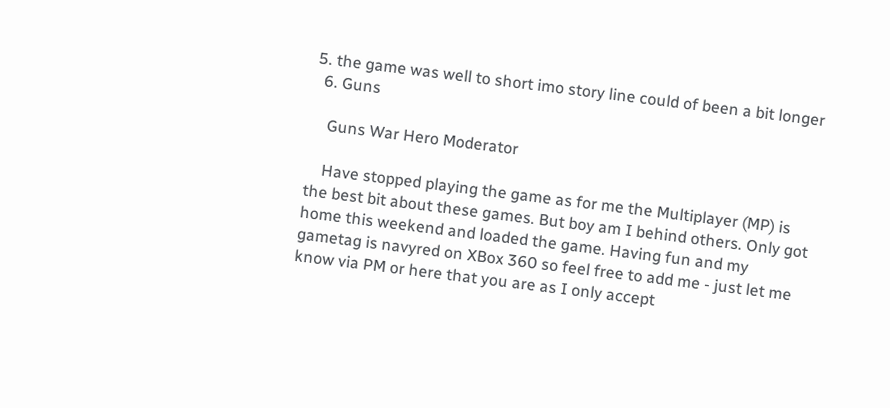5. the game was well to short imo story line could of been a bit longer
  6. Guns

    Guns War Hero Moderator

    Have stopped playing the game as for me the Multiplayer (MP) is the best bit about these games. But boy am I behind others. Only got home this weekend and loaded the game. Having fun and my gametag is navyred on XBox 360 so feel free to add me - just let me know via PM or here that you are as I only accept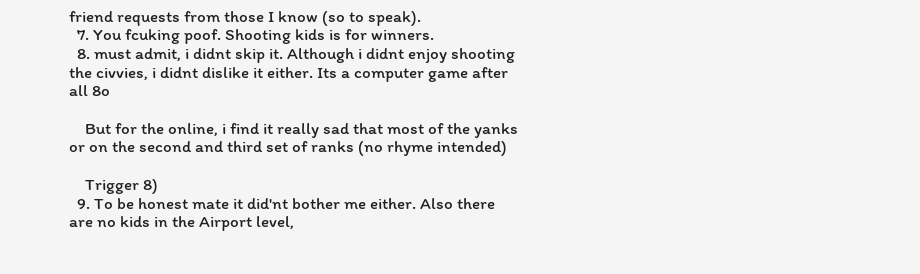friend requests from those I know (so to speak).
  7. You fcuking poof. Shooting kids is for winners.
  8. must admit, i didnt skip it. Although i didnt enjoy shooting the civvies, i didnt dislike it either. Its a computer game after all 8o

    But for the online, i find it really sad that most of the yanks or on the second and third set of ranks (no rhyme intended)

    Trigger 8)
  9. To be honest mate it did'nt bother me either. Also there are no kids in the Airport level,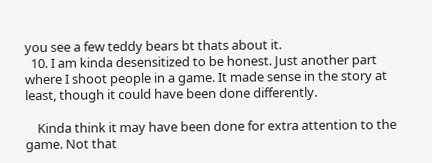you see a few teddy bears bt thats about it.
  10. I am kinda desensitized to be honest. Just another part where I shoot people in a game. It made sense in the story at least, though it could have been done differently.

    Kinda think it may have been done for extra attention to the game. Not that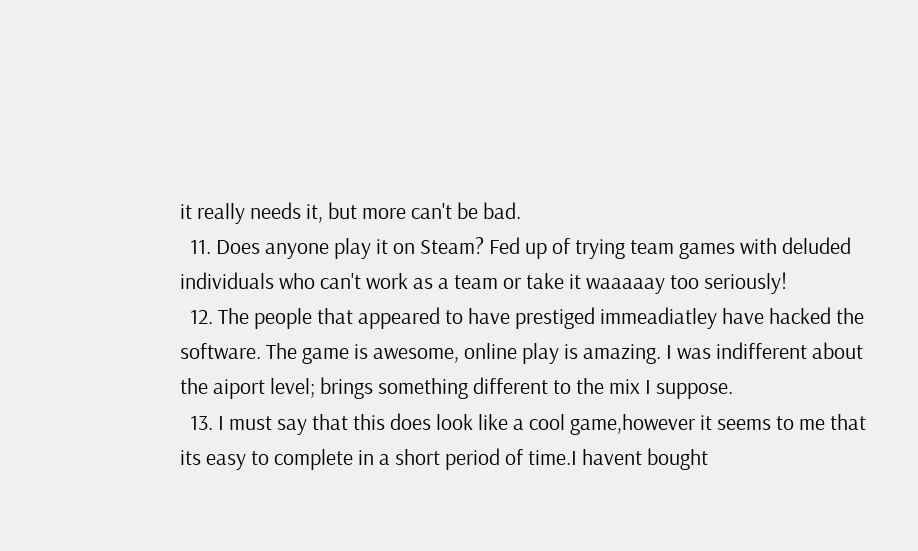it really needs it, but more can't be bad.
  11. Does anyone play it on Steam? Fed up of trying team games with deluded individuals who can't work as a team or take it waaaaay too seriously!
  12. The people that appeared to have prestiged immeadiatley have hacked the software. The game is awesome, online play is amazing. I was indifferent about the aiport level; brings something different to the mix I suppose.
  13. I must say that this does look like a cool game,however it seems to me that its easy to complete in a short period of time.I havent bought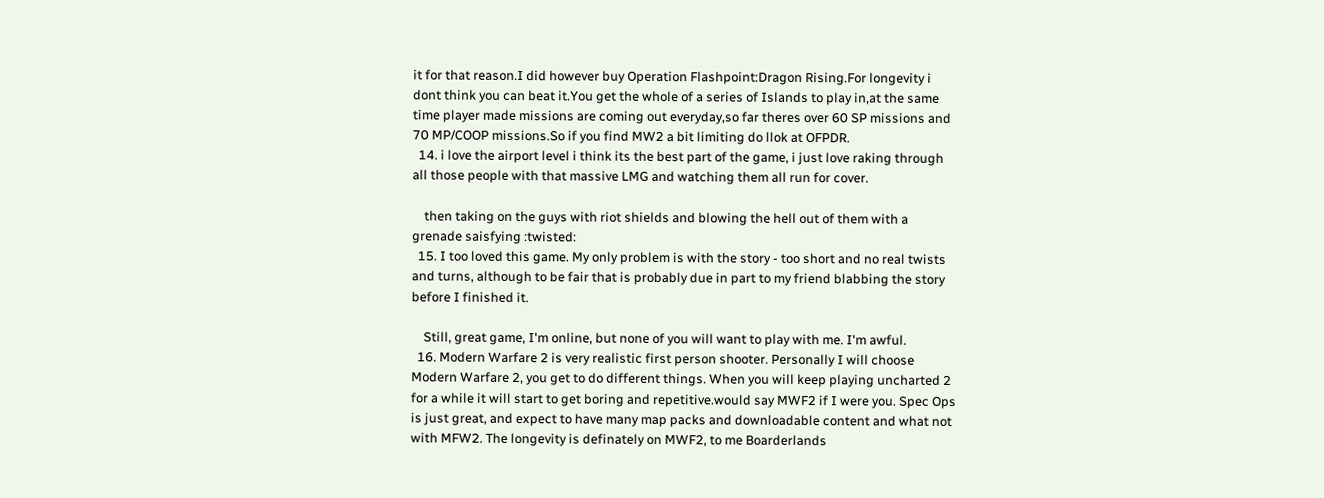it for that reason.I did however buy Operation Flashpoint:Dragon Rising.For longevity i dont think you can beat it.You get the whole of a series of Islands to play in,at the same time player made missions are coming out everyday,so far theres over 60 SP missions and 70 MP/COOP missions.So if you find MW2 a bit limiting do llok at OFPDR.
  14. i love the airport level i think its the best part of the game, i just love raking through all those people with that massive LMG and watching them all run for cover.

    then taking on the guys with riot shields and blowing the hell out of them with a grenade saisfying :twisted:
  15. I too loved this game. My only problem is with the story - too short and no real twists and turns, although to be fair that is probably due in part to my friend blabbing the story before I finished it.

    Still, great game, I'm online, but none of you will want to play with me. I'm awful.
  16. Modern Warfare 2 is very realistic first person shooter. Personally I will choose Modern Warfare 2, you get to do different things. When you will keep playing uncharted 2 for a while it will start to get boring and repetitive.would say MWF2 if I were you. Spec Ops is just great, and expect to have many map packs and downloadable content and what not with MFW2. The longevity is definately on MWF2, to me Boarderlands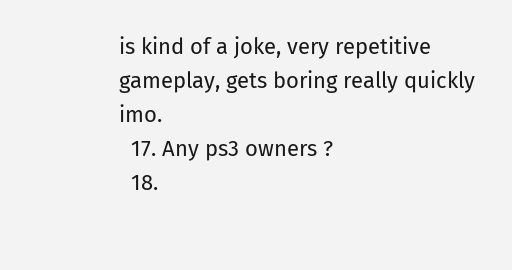is kind of a joke, very repetitive gameplay, gets boring really quickly imo.
  17. Any ps3 owners ?
  18.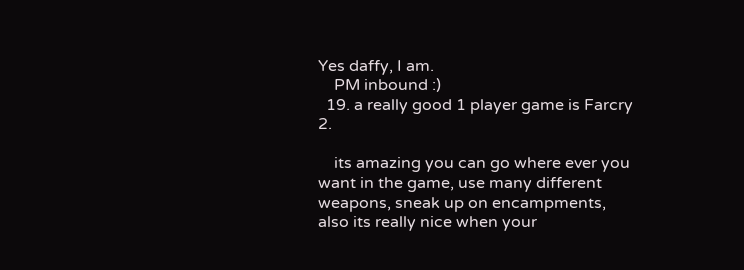Yes daffy, I am.
    PM inbound :)
  19. a really good 1 player game is Farcry 2.

    its amazing you can go where ever you want in the game, use many different weapons, sneak up on encampments, also its really nice when your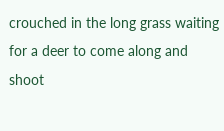crouched in the long grass waiting for a deer to come along and shoot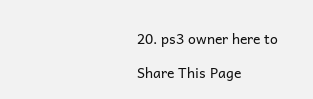20. ps3 owner here to

Share This Page